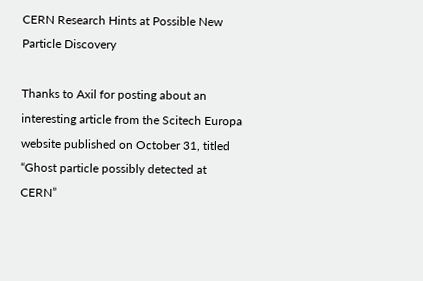CERN Research Hints at Possible New Particle Discovery

Thanks to Axil for posting about an interesting article from the Scitech Europa website published on October 31, titled “Ghost particle possibly detected at CERN”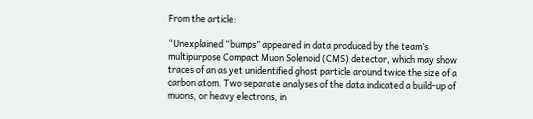From the article:

“Unexplained “bumps” appeared in data produced by the team’s multipurpose Compact Muon Solenoid (CMS) detector, which may show traces of an as yet unidentified ghost particle around twice the size of a carbon atom. Two separate analyses of the data indicated a build-up of muons, or heavy electrons, in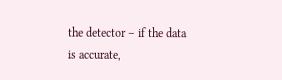the detector – if the data is accurate,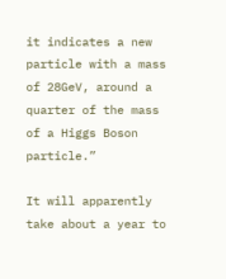it indicates a new particle with a mass of 28GeV, around a quarter of the mass of a Higgs Boson particle.”

It will apparently take about a year to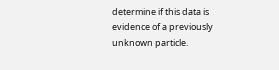determine if this data is evidence of a previously unknown particle.